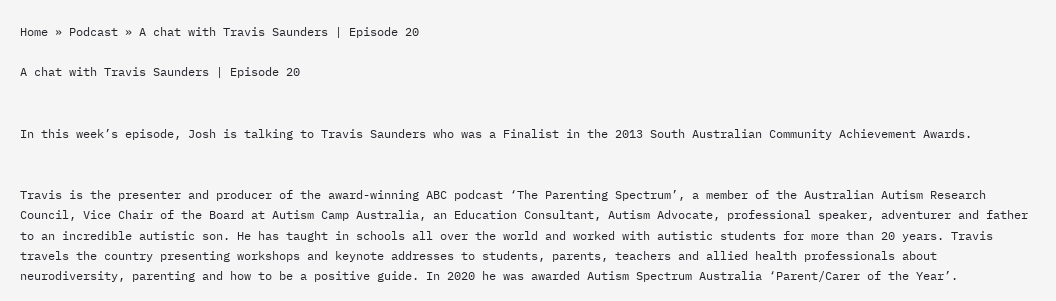Home » Podcast » A chat with Travis Saunders | Episode 20

A chat with Travis Saunders | Episode 20


In this week’s episode, Josh is talking to Travis Saunders who was a Finalist in the 2013 South Australian Community Achievement Awards.


Travis is the presenter and producer of the award-winning ABC podcast ‘The Parenting Spectrum’, a member of the Australian Autism Research Council, Vice Chair of the Board at Autism Camp Australia, an Education Consultant, Autism Advocate, professional speaker, adventurer and father to an incredible autistic son. He has taught in schools all over the world and worked with autistic students for more than 20 years. Travis travels the country presenting workshops and keynote addresses to students, parents, teachers and allied health professionals about neurodiversity, parenting and how to be a positive guide. In 2020 he was awarded Autism Spectrum Australia ‘Parent/Carer of the Year’.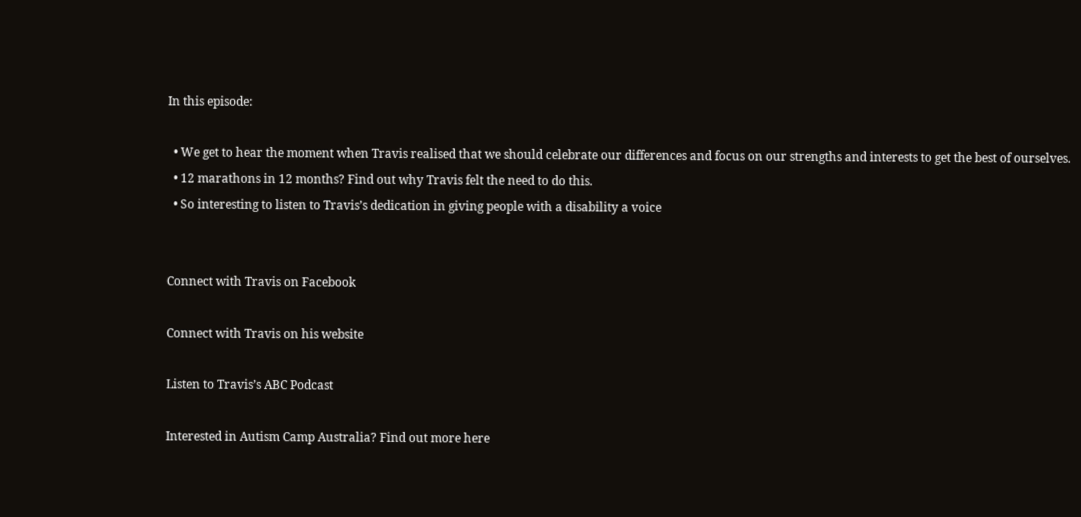In this episode:

  • We get to hear the moment when Travis realised that we should celebrate our differences and focus on our strengths and interests to get the best of ourselves.
  • 12 marathons in 12 months? Find out why Travis felt the need to do this.
  • So interesting to listen to Travis’s dedication in giving people with a disability a voice


Connect with Travis on Facebook

Connect with Travis on his website

Listen to Travis’s ABC Podcast

Interested in Autism Camp Australia? Find out more here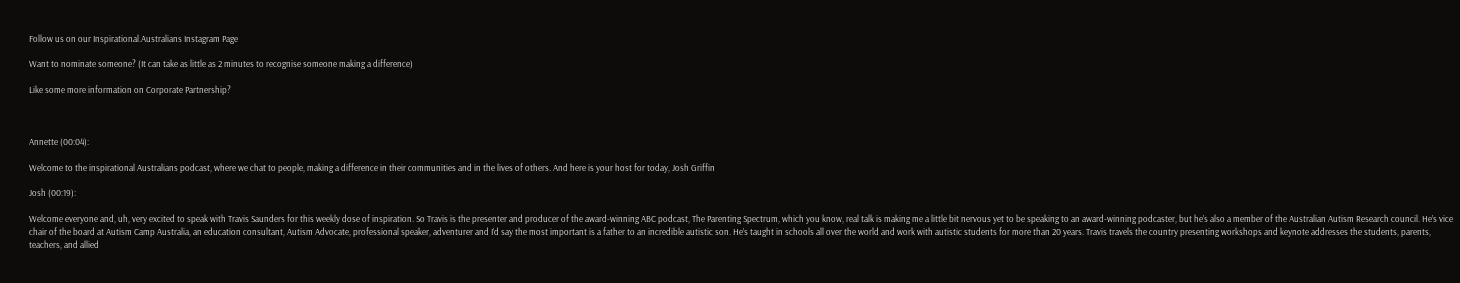Follow us on our Inspirational.Australians Instagram Page

Want to nominate someone? (It can take as little as 2 minutes to recognise someone making a difference)

Like some more information on Corporate Partnership?



Annette (00:04):

Welcome to the inspirational Australians podcast, where we chat to people, making a difference in their communities and in the lives of others. And here is your host for today, Josh Griffin

Josh (00:19):

Welcome everyone and, uh, very excited to speak with Travis Saunders for this weekly dose of inspiration. So Travis is the presenter and producer of the award-winning ABC podcast, The Parenting Spectrum, which you know, real talk is making me a little bit nervous yet to be speaking to an award-winning podcaster, but he’s also a member of the Australian Autism Research council. He’s vice chair of the board at Autism Camp Australia, an education consultant, Autism Advocate, professional speaker, adventurer and I’d say the most important is a father to an incredible autistic son. He’s taught in schools all over the world and work with autistic students for more than 20 years. Travis travels the country presenting workshops and keynote addresses the students, parents, teachers, and allied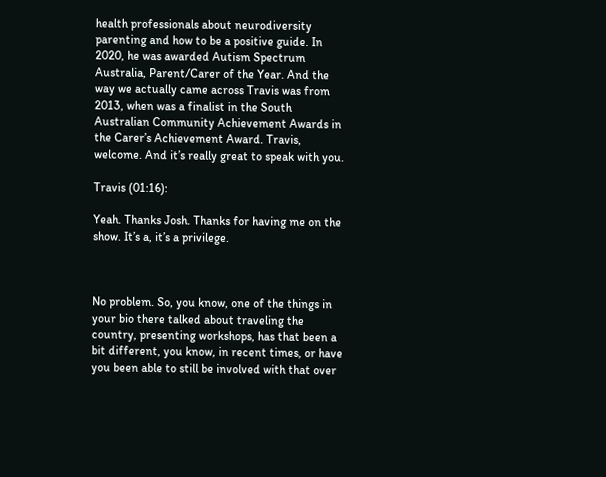health professionals about neurodiversity parenting and how to be a positive guide. In 2020, he was awarded Autism Spectrum Australia, Parent/Carer of the Year. And the way we actually came across Travis was from 2013, when was a finalist in the South Australian Community Achievement Awards in the Carer’s Achievement Award. Travis, welcome. And it’s really great to speak with you.

Travis (01:16):

Yeah. Thanks Josh. Thanks for having me on the show. It’s a, it’s a privilege.



No problem. So, you know, one of the things in your bio there talked about traveling the country, presenting workshops, has that been a bit different, you know, in recent times, or have you been able to still be involved with that over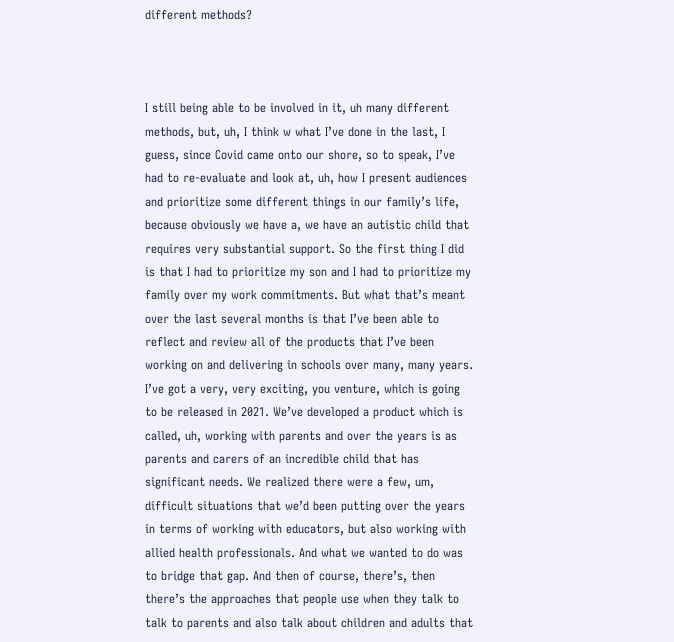different methods?



I still being able to be involved in it, uh many different methods, but, uh, I think w what I’ve done in the last, I guess, since Covid came onto our shore, so to speak, I’ve had to re-evaluate and look at, uh, how I present audiences and prioritize some different things in our family’s life, because obviously we have a, we have an autistic child that requires very substantial support. So the first thing I did is that I had to prioritize my son and I had to prioritize my family over my work commitments. But what that’s meant over the last several months is that I’ve been able to reflect and review all of the products that I’ve been working on and delivering in schools over many, many years. I’ve got a very, very exciting, you venture, which is going to be released in 2021. We’ve developed a product which is called, uh, working with parents and over the years is as parents and carers of an incredible child that has significant needs. We realized there were a few, um, difficult situations that we’d been putting over the years in terms of working with educators, but also working with allied health professionals. And what we wanted to do was to bridge that gap. And then of course, there’s, then there’s the approaches that people use when they talk to talk to parents and also talk about children and adults that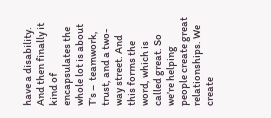have a disability. And then finally it kind of encapsulates the whole lot is about T’s –  teamwork, trust, and a two-way street. And this forms the word, which is called great. So we’re helping people create great relationships. We create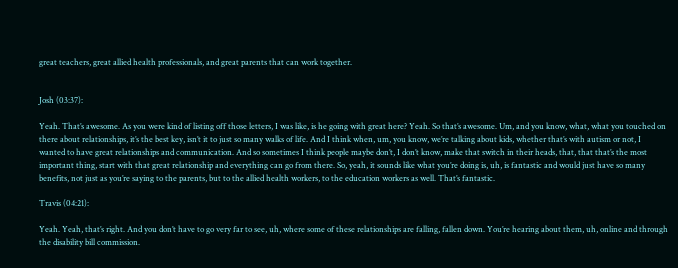great teachers, great allied health professionals, and great parents that can work together.


Josh (03:37):

Yeah. That’s awesome. As you were kind of listing off those letters, I was like, is he going with great here? Yeah. So that’s awesome. Um, and you know, what, what you touched on there about relationships, it’s the best key, isn’t it to just so many walks of life. And I think when, um, you know, we’re talking about kids, whether that’s with autism or not, I wanted to have great relationships and communication. And so sometimes I think people maybe don’t, I don’t know, make that switch in their heads, that, that that’s the most important thing, start with that great relationship and everything can go from there. So, yeah, it sounds like what you’re doing is, uh, is fantastic and would just have so many benefits, not just as you’re saying to the parents, but to the allied health workers, to the education workers as well. That’s fantastic.

Travis (04:21):

Yeah. Yeah, that’s right. And you don’t have to go very far to see, uh, where some of these relationships are falling, fallen down. You’re hearing about them, uh, online and through the disability bill commission.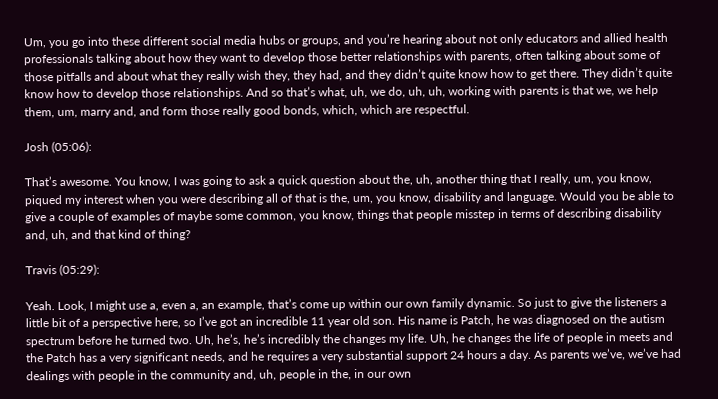Um, you go into these different social media hubs or groups, and you’re hearing about not only educators and allied health professionals talking about how they want to develop those better relationships with parents, often talking about some of those pitfalls and about what they really wish they, they had, and they didn’t quite know how to get there. They didn’t quite know how to develop those relationships. And so that’s what, uh, we do, uh, uh, working with parents is that we, we help them, um, marry and, and form those really good bonds, which, which are respectful.

Josh (05:06):

That’s awesome. You know, I was going to ask a quick question about the, uh, another thing that I really, um, you know, piqued my interest when you were describing all of that is the, um, you know, disability and language. Would you be able to give a couple of examples of maybe some common, you know, things that people misstep in terms of describing disability and, uh, and that kind of thing?

Travis (05:29):

Yeah. Look, I might use a, even a, an example, that’s come up within our own family dynamic. So just to give the listeners a little bit of a perspective here, so I’ve got an incredible 11 year old son. His name is Patch, he was diagnosed on the autism spectrum before he turned two. Uh, he’s, he’s incredibly the changes my life. Uh, he changes the life of people in meets and the Patch has a very significant needs, and he requires a very substantial support 24 hours a day. As parents we’ve, we’ve had dealings with people in the community and, uh, people in the, in our own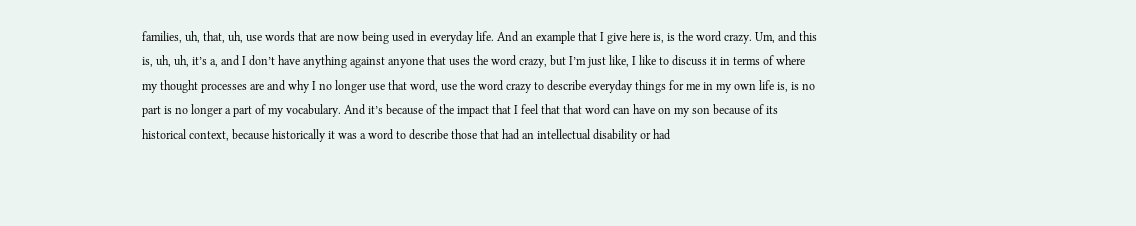families, uh, that, uh, use words that are now being used in everyday life. And an example that I give here is, is the word crazy. Um, and this is, uh, uh, it’s a, and I don’t have anything against anyone that uses the word crazy, but I’m just like, I like to discuss it in terms of where my thought processes are and why I no longer use that word, use the word crazy to describe everyday things for me in my own life is, is no part is no longer a part of my vocabulary. And it’s because of the impact that I feel that that word can have on my son because of its historical context, because historically it was a word to describe those that had an intellectual disability or had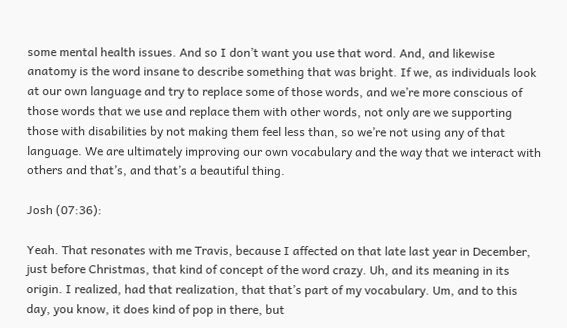some mental health issues. And so I don’t want you use that word. And, and likewise anatomy is the word insane to describe something that was bright. If we, as individuals look at our own language and try to replace some of those words, and we’re more conscious of those words that we use and replace them with other words, not only are we supporting those with disabilities by not making them feel less than, so we’re not using any of that language. We are ultimately improving our own vocabulary and the way that we interact with others and that’s, and that’s a beautiful thing.

Josh (07:36):

Yeah. That resonates with me Travis, because I affected on that late last year in December, just before Christmas, that kind of concept of the word crazy. Uh, and its meaning in its origin. I realized, had that realization, that that’s part of my vocabulary. Um, and to this day, you know, it does kind of pop in there, but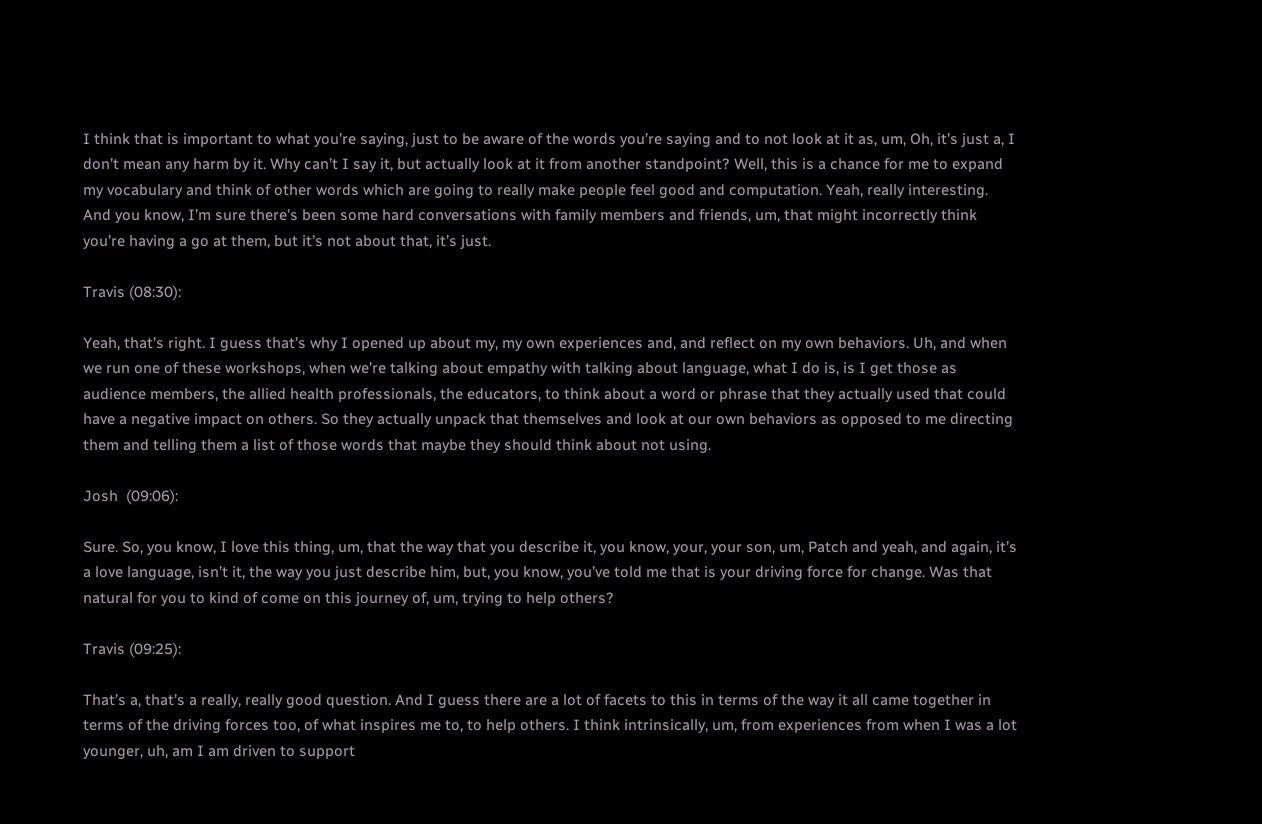I think that is important to what you’re saying, just to be aware of the words you’re saying and to not look at it as, um, Oh, it’s just a, I don’t mean any harm by it. Why can’t I say it, but actually look at it from another standpoint? Well, this is a chance for me to expand my vocabulary and think of other words which are going to really make people feel good and computation. Yeah, really interesting. And you know, I’m sure there’s been some hard conversations with family members and friends, um, that might incorrectly think you’re having a go at them, but it’s not about that, it’s just.

Travis (08:30):

Yeah, that’s right. I guess that’s why I opened up about my, my own experiences and, and reflect on my own behaviors. Uh, and when we run one of these workshops, when we’re talking about empathy with talking about language, what I do is, is I get those as audience members, the allied health professionals, the educators, to think about a word or phrase that they actually used that could have a negative impact on others. So they actually unpack that themselves and look at our own behaviors as opposed to me directing them and telling them a list of those words that maybe they should think about not using.

Josh  (09:06):

Sure. So, you know, I love this thing, um, that the way that you describe it, you know, your, your son, um, Patch and yeah, and again, it’s a love language, isn’t it, the way you just describe him, but, you know, you’ve told me that is your driving force for change. Was that natural for you to kind of come on this journey of, um, trying to help others?

Travis (09:25):

That’s a, that’s a really, really good question. And I guess there are a lot of facets to this in terms of the way it all came together in terms of the driving forces too, of what inspires me to, to help others. I think intrinsically, um, from experiences from when I was a lot younger, uh, am I am driven to support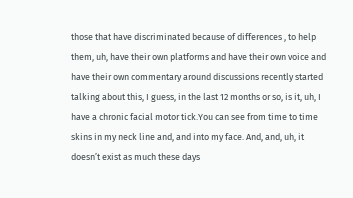those that have discriminated because of differences , to help them, uh, have their own platforms and have their own voice and have their own commentary around discussions recently started talking about this, I guess, in the last 12 months or so, is it, uh, I have a chronic facial motor tick.You can see from time to time skins in my neck line and, and into my face. And, and, uh, it doesn’t exist as much these days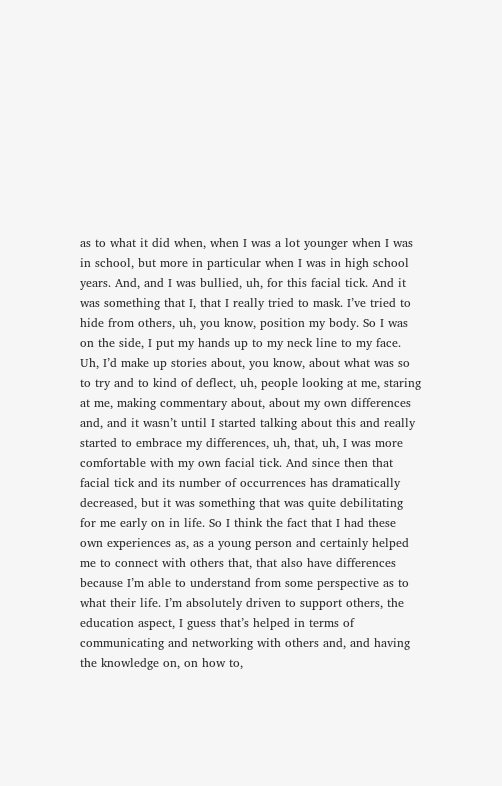as to what it did when, when I was a lot younger when I was in school, but more in particular when I was in high school years. And, and I was bullied, uh, for this facial tick. And it was something that I, that I really tried to mask. I’ve tried to hide from others, uh, you know, position my body. So I was on the side, I put my hands up to my neck line to my face. Uh, I’d make up stories about, you know, about what was so to try and to kind of deflect, uh, people looking at me, staring at me, making commentary about, about my own differences and, and it wasn’t until I started talking about this and really started to embrace my differences, uh, that, uh, I was more comfortable with my own facial tick. And since then that facial tick and its number of occurrences has dramatically decreased, but it was something that was quite debilitating for me early on in life. So I think the fact that I had these own experiences as, as a young person and certainly helped me to connect with others that, that also have differences because I’m able to understand from some perspective as to what their life. I’m absolutely driven to support others, the education aspect, I guess that’s helped in terms of communicating and networking with others and, and having the knowledge on, on how to,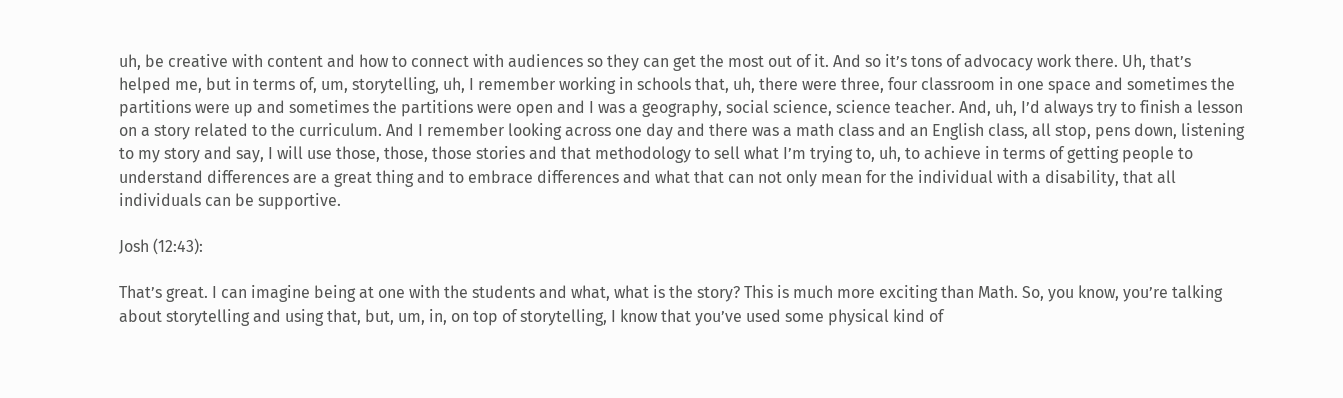uh, be creative with content and how to connect with audiences so they can get the most out of it. And so it’s tons of advocacy work there. Uh, that’s helped me, but in terms of, um, storytelling, uh, I remember working in schools that, uh, there were three, four classroom in one space and sometimes the partitions were up and sometimes the partitions were open and I was a geography, social science, science teacher. And, uh, I’d always try to finish a lesson on a story related to the curriculum. And I remember looking across one day and there was a math class and an English class, all stop, pens down, listening to my story and say, I will use those, those, those stories and that methodology to sell what I’m trying to, uh, to achieve in terms of getting people to understand differences are a great thing and to embrace differences and what that can not only mean for the individual with a disability, that all individuals can be supportive.

Josh (12:43):

That’s great. I can imagine being at one with the students and what, what is the story? This is much more exciting than Math. So, you know, you’re talking about storytelling and using that, but, um, in, on top of storytelling, I know that you’ve used some physical kind of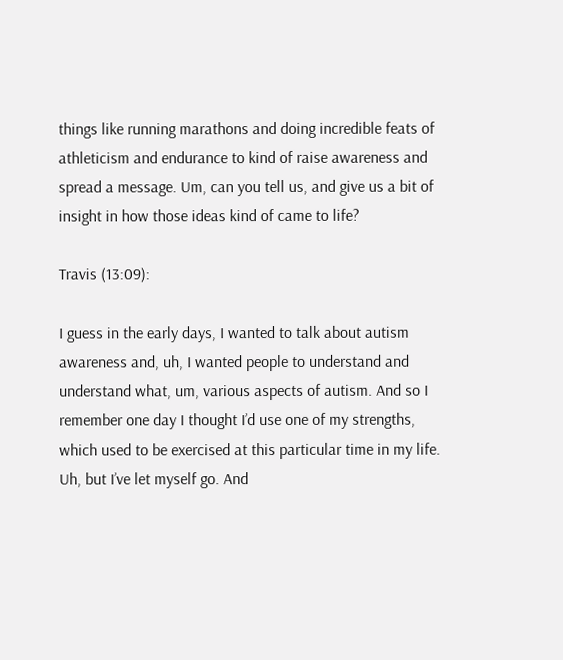things like running marathons and doing incredible feats of athleticism and endurance to kind of raise awareness and spread a message. Um, can you tell us, and give us a bit of insight in how those ideas kind of came to life?

Travis (13:09):

I guess in the early days, I wanted to talk about autism awareness and, uh, I wanted people to understand and understand what, um, various aspects of autism. And so I remember one day I thought I’d use one of my strengths, which used to be exercised at this particular time in my life. Uh, but I’ve let myself go. And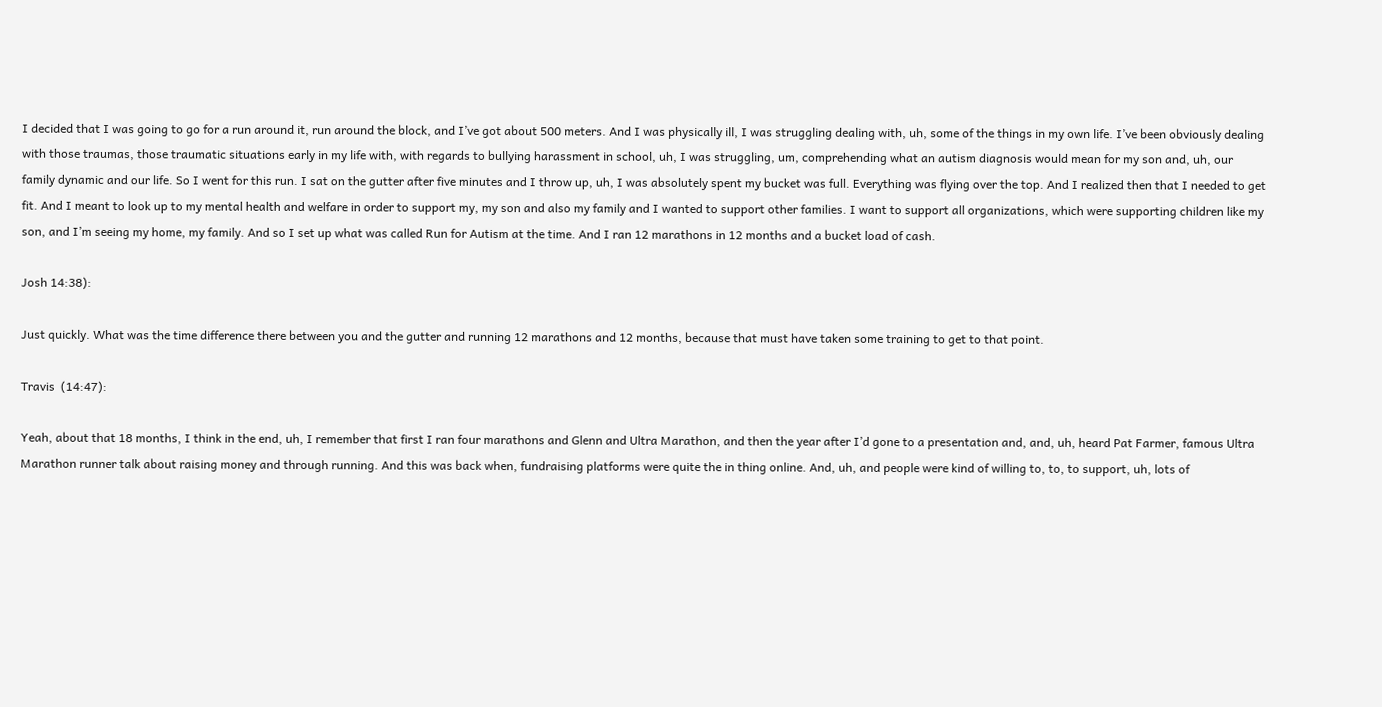I decided that I was going to go for a run around it, run around the block, and I’ve got about 500 meters. And I was physically ill, I was struggling dealing with, uh, some of the things in my own life. I’ve been obviously dealing with those traumas, those traumatic situations early in my life with, with regards to bullying harassment in school, uh, I was struggling, um, comprehending what an autism diagnosis would mean for my son and, uh, our family dynamic and our life. So I went for this run. I sat on the gutter after five minutes and I throw up, uh, I was absolutely spent my bucket was full. Everything was flying over the top. And I realized then that I needed to get fit. And I meant to look up to my mental health and welfare in order to support my, my son and also my family and I wanted to support other families. I want to support all organizations, which were supporting children like my son, and I’m seeing my home, my family. And so I set up what was called Run for Autism at the time. And I ran 12 marathons in 12 months and a bucket load of cash.

Josh 14:38):

Just quickly. What was the time difference there between you and the gutter and running 12 marathons and 12 months, because that must have taken some training to get to that point.

Travis  (14:47):

Yeah, about that 18 months, I think in the end, uh, I remember that first I ran four marathons and Glenn and Ultra Marathon, and then the year after I’d gone to a presentation and, and, uh, heard Pat Farmer, famous Ultra Marathon runner talk about raising money and through running. And this was back when, fundraising platforms were quite the in thing online. And, uh, and people were kind of willing to, to, to support, uh, lots of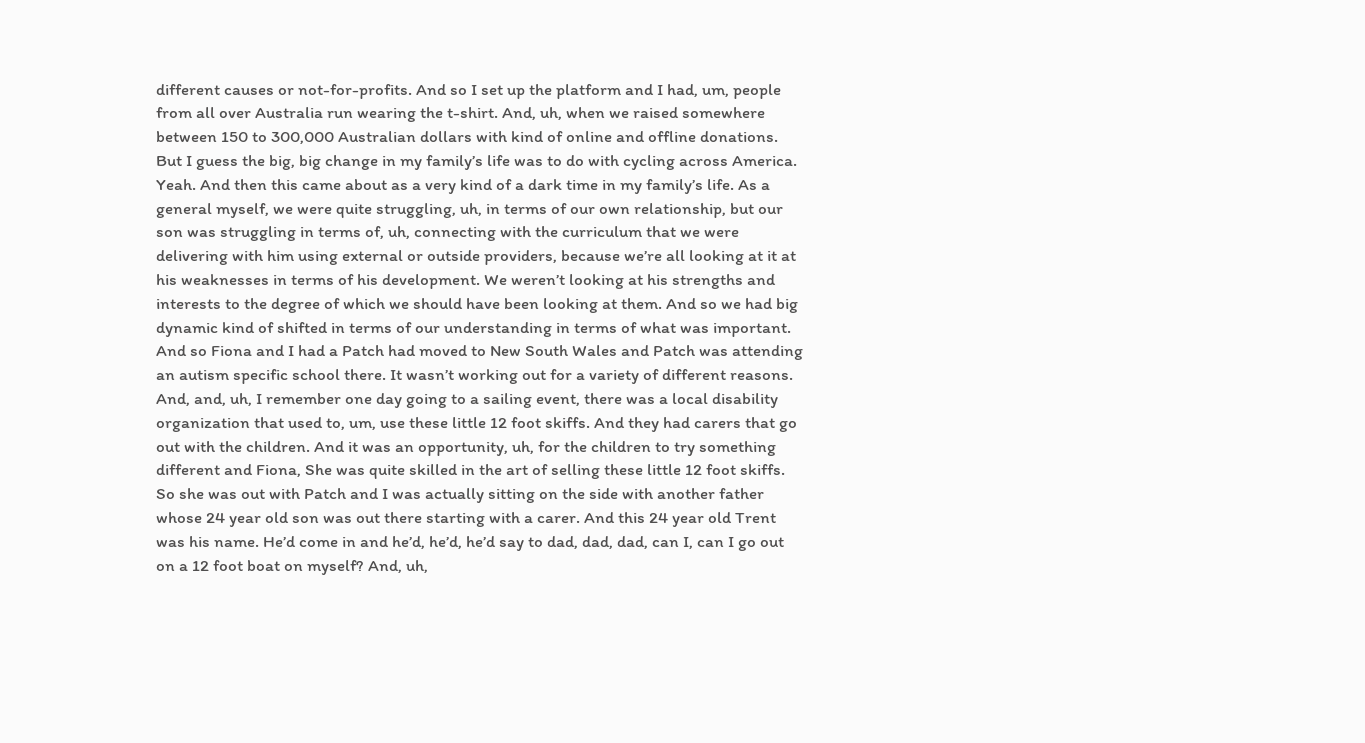different causes or not-for-profits. And so I set up the platform and I had, um, people from all over Australia run wearing the t-shirt. And, uh, when we raised somewhere between 150 to 300,000 Australian dollars with kind of online and offline donations. But I guess the big, big change in my family’s life was to do with cycling across America. Yeah. And then this came about as a very kind of a dark time in my family’s life. As a general myself, we were quite struggling, uh, in terms of our own relationship, but our son was struggling in terms of, uh, connecting with the curriculum that we were delivering with him using external or outside providers, because we’re all looking at it at his weaknesses in terms of his development. We weren’t looking at his strengths and interests to the degree of which we should have been looking at them. And so we had big dynamic kind of shifted in terms of our understanding in terms of what was important. And so Fiona and I had a Patch had moved to New South Wales and Patch was attending an autism specific school there. It wasn’t working out for a variety of different reasons. And, and, uh, I remember one day going to a sailing event, there was a local disability organization that used to, um, use these little 12 foot skiffs. And they had carers that go out with the children. And it was an opportunity, uh, for the children to try something different and Fiona, She was quite skilled in the art of selling these little 12 foot skiffs. So she was out with Patch and I was actually sitting on the side with another father whose 24 year old son was out there starting with a carer. And this 24 year old Trent was his name. He’d come in and he’d, he’d, he’d say to dad, dad, dad, can I, can I go out on a 12 foot boat on myself? And, uh,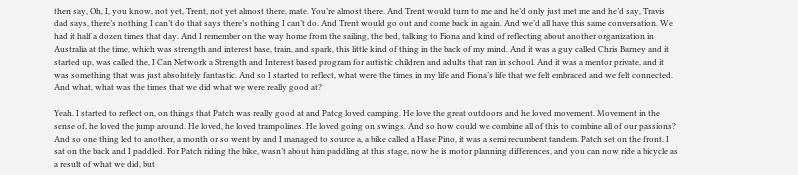then say, Oh, I, you know, not yet, Trent, not yet almost there, mate. You’re almost there. And Trent would turn to me and he’d only just met me and he’d say, Travis dad says, there’s nothing I can’t do that says there’s nothing I can’t do. And Trent would go out and come back in again. And we’d all have this same conversation. We had it half a dozen times that day. And I remember on the way home from the sailing, the bed, talking to Fiona and kind of reflecting about another organization in Australia at the time, which was strength and interest base, train, and spark, this little kind of thing in the back of my mind. And it was a guy called Chris Barney and it started up, was called the, I Can Network a Strength and Interest based program for autistic children and adults that ran in school. And it was a mentor private, and it was something that was just absolutely fantastic. And so I started to reflect, what were the times in my life and Fiona’s life that we felt embraced and we felt connected. And what, what was the times that we did what we were really good at?

Yeah. I started to reflect on, on things that Patch was really good at and Patcg loved camping. He love the great outdoors and he loved movement. Movement in the sense of, he loved the jump around. He loved, he loved trampolines. He loved going on swings. And so how could we combine all of this to combine all of our passions? And so one thing led to another, a month or so went by and I managed to source a, a bike called a Hase Pino, it was a semi recumbent tandem. Patch set on the front. I sat on the back and I paddled. For Patch riding the bike, wasn’t about him paddling at this stage, now he is motor planning differences, and you can now ride a bicycle as a result of what we did, but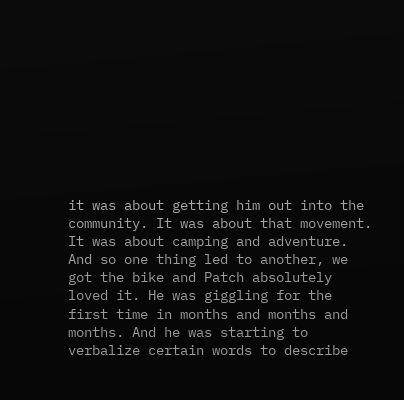it was about getting him out into the community. It was about that movement. It was about camping and adventure. And so one thing led to another, we got the bike and Patch absolutely loved it. He was giggling for the first time in months and months and months. And he was starting to verbalize certain words to describe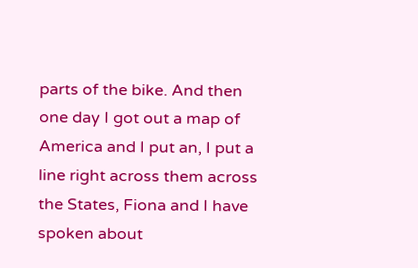parts of the bike. And then one day I got out a map of America and I put an, I put a line right across them across the States, Fiona and I have spoken about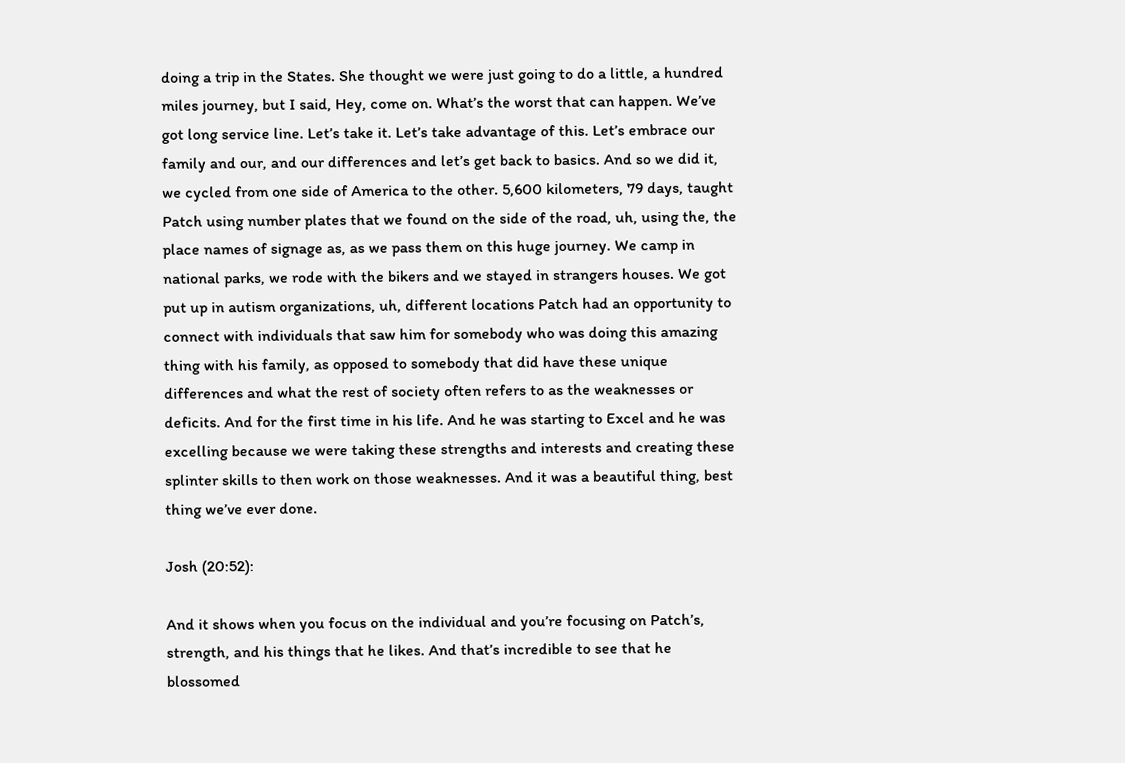doing a trip in the States. She thought we were just going to do a little, a hundred miles journey, but I said, Hey, come on. What’s the worst that can happen. We’ve got long service line. Let’s take it. Let’s take advantage of this. Let’s embrace our family and our, and our differences and let’s get back to basics. And so we did it, we cycled from one side of America to the other. 5,600 kilometers, 79 days, taught Patch using number plates that we found on the side of the road, uh, using the, the place names of signage as, as we pass them on this huge journey. We camp in national parks, we rode with the bikers and we stayed in strangers houses. We got put up in autism organizations, uh, different locations Patch had an opportunity to connect with individuals that saw him for somebody who was doing this amazing thing with his family, as opposed to somebody that did have these unique differences and what the rest of society often refers to as the weaknesses or deficits. And for the first time in his life. And he was starting to Excel and he was excelling because we were taking these strengths and interests and creating these splinter skills to then work on those weaknesses. And it was a beautiful thing, best thing we’ve ever done.

Josh (20:52):

And it shows when you focus on the individual and you’re focusing on Patch’s, strength, and his things that he likes. And that’s incredible to see that he blossomed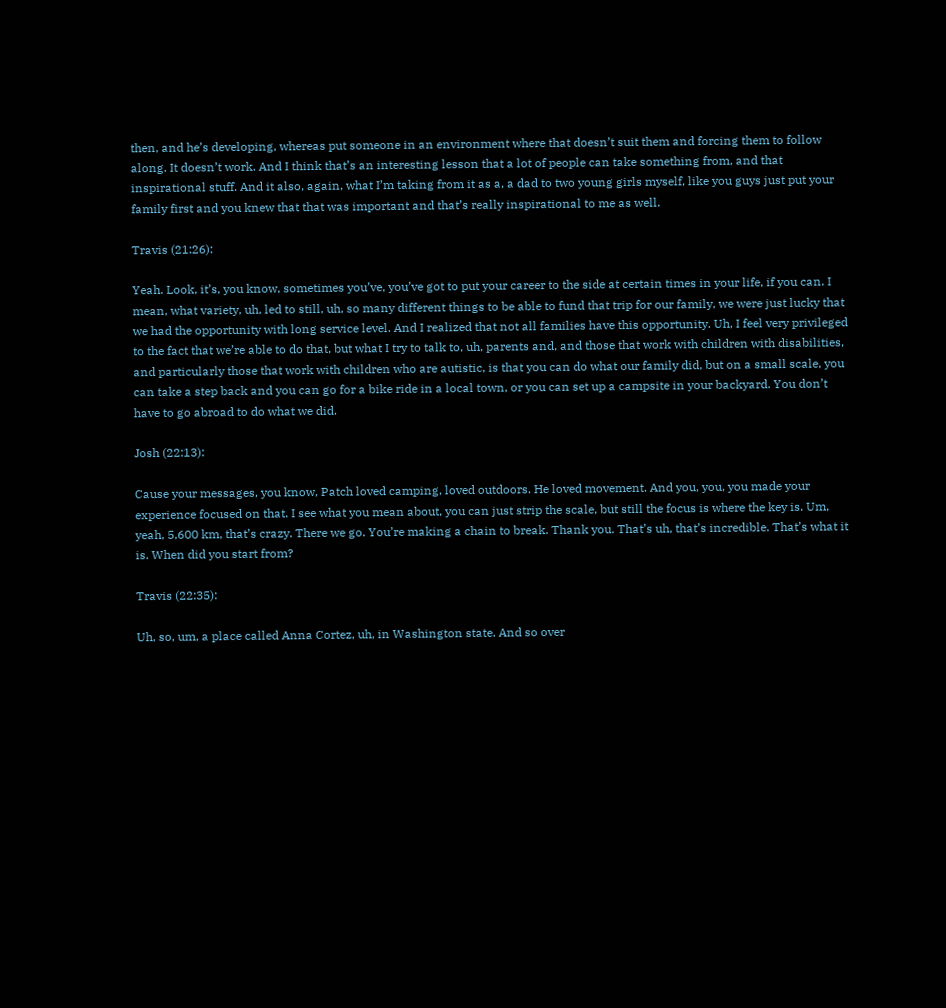then, and he’s developing, whereas put someone in an environment where that doesn’t suit them and forcing them to follow along. It doesn’t work. And I think that’s an interesting lesson that a lot of people can take something from, and that inspirational stuff. And it also, again, what I’m taking from it as a, a dad to two young girls myself, like you guys just put your family first and you knew that that was important and that’s really inspirational to me as well.

Travis (21:26):

Yeah. Look, it’s, you know, sometimes you’ve, you’ve got to put your career to the side at certain times in your life, if you can. I mean, what variety, uh, led to still, uh, so many different things to be able to fund that trip for our family, we were just lucky that we had the opportunity with long service level. And I realized that not all families have this opportunity. Uh, I feel very privileged to the fact that we’re able to do that, but what I try to talk to, uh, parents and, and those that work with children with disabilities, and particularly those that work with children who are autistic, is that you can do what our family did, but on a small scale, you can take a step back and you can go for a bike ride in a local town, or you can set up a campsite in your backyard. You don’t have to go abroad to do what we did.

Josh (22:13):

Cause your messages, you know, Patch loved camping, loved outdoors. He loved movement. And you, you, you made your experience focused on that. I see what you mean about, you can just strip the scale, but still the focus is where the key is. Um, yeah, 5,600 km, that’s crazy. There we go. You’re making a chain to break. Thank you. That’s uh, that’s incredible. That’s what it is. When did you start from?

Travis (22:35):

Uh, so, um, a place called Anna Cortez, uh, in Washington state. And so over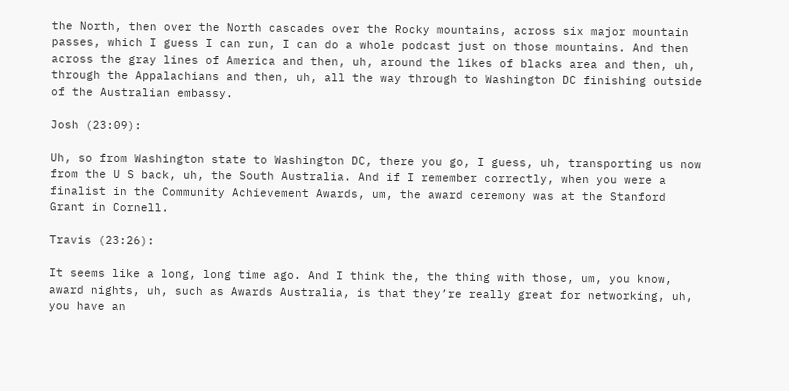the North, then over the North cascades over the Rocky mountains, across six major mountain passes, which I guess I can run, I can do a whole podcast just on those mountains. And then across the gray lines of America and then, uh, around the likes of blacks area and then, uh, through the Appalachians and then, uh, all the way through to Washington DC finishing outside of the Australian embassy.

Josh (23:09):

Uh, so from Washington state to Washington DC, there you go, I guess, uh, transporting us now from the U S back, uh, the South Australia. And if I remember correctly, when you were a finalist in the Community Achievement Awards, um, the award ceremony was at the Stanford Grant in Cornell.

Travis (23:26):

It seems like a long, long time ago. And I think the, the thing with those, um, you know, award nights, uh, such as Awards Australia, is that they’re really great for networking, uh, you have an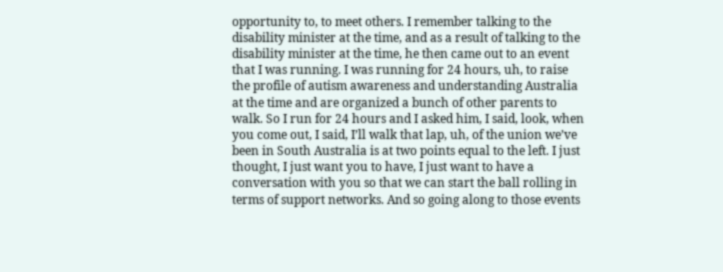opportunity to, to meet others. I remember talking to the disability minister at the time, and as a result of talking to the disability minister at the time, he then came out to an event that I was running. I was running for 24 hours, uh, to raise the profile of autism awareness and understanding Australia at the time and are organized a bunch of other parents to walk. So I run for 24 hours and I asked him, I said, look, when you come out, I said, I’ll walk that lap, uh, of the union we’ve been in South Australia is at two points equal to the left. I just thought, I just want you to have, I just want to have a conversation with you so that we can start the ball rolling in terms of support networks. And so going along to those events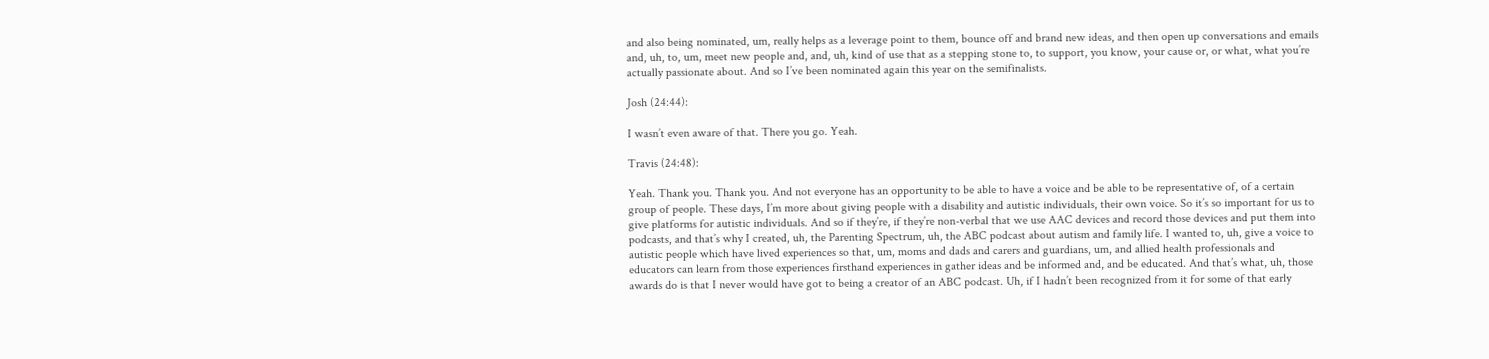and also being nominated, um, really helps as a leverage point to them, bounce off and brand new ideas, and then open up conversations and emails and, uh, to, um, meet new people and, and, uh, kind of use that as a stepping stone to, to support, you know, your cause or, or what, what you’re actually passionate about. And so I’ve been nominated again this year on the semifinalists.

Josh (24:44):

I wasn’t even aware of that. There you go. Yeah.

Travis (24:48):

Yeah. Thank you. Thank you. And not everyone has an opportunity to be able to have a voice and be able to be representative of, of a certain group of people. These days, I’m more about giving people with a disability and autistic individuals, their own voice. So it’s so important for us to give platforms for autistic individuals. And so if they’re, if they’re non-verbal that we use AAC devices and record those devices and put them into podcasts, and that’s why I created, uh, the Parenting Spectrum, uh, the ABC podcast about autism and family life. I wanted to, uh, give a voice to autistic people which have lived experiences so that, um, moms and dads and carers and guardians, um, and allied health professionals and educators can learn from those experiences firsthand experiences in gather ideas and be informed and, and be educated. And that’s what, uh, those awards do is that I never would have got to being a creator of an ABC podcast. Uh, if I hadn’t been recognized from it for some of that early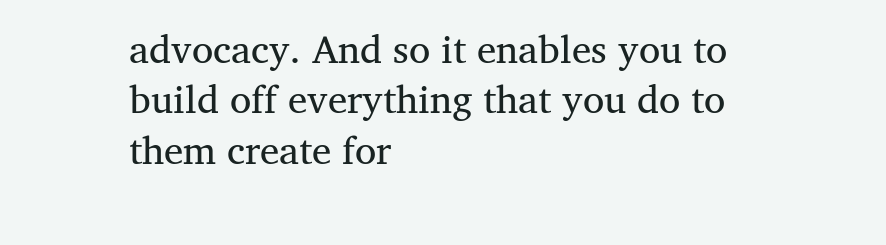advocacy. And so it enables you to build off everything that you do to them create for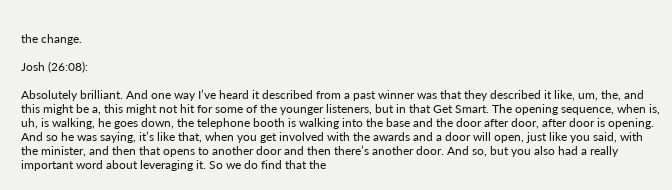the change.

Josh (26:08):

Absolutely brilliant. And one way I’ve heard it described from a past winner was that they described it like, um, the, and this might be a, this might not hit for some of the younger listeners, but in that Get Smart. The opening sequence, when is, uh, is walking, he goes down, the telephone booth is walking into the base and the door after door, after door is opening. And so he was saying, it’s like that, when you get involved with the awards and a door will open, just like you said, with the minister, and then that opens to another door and then there’s another door. And so, but you also had a really important word about leveraging it. So we do find that the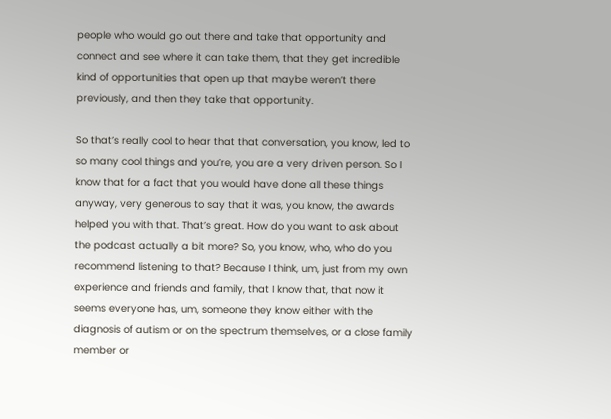people who would go out there and take that opportunity and connect and see where it can take them, that they get incredible kind of opportunities that open up that maybe weren’t there previously, and then they take that opportunity.

So that’s really cool to hear that that conversation, you know, led to so many cool things and you’re, you are a very driven person. So I know that for a fact that you would have done all these things anyway, very generous to say that it was, you know, the awards helped you with that. That’s great. How do you want to ask about the podcast actually a bit more? So, you know, who, who do you recommend listening to that? Because I think, um, just from my own experience and friends and family, that I know that, that now it seems everyone has, um, someone they know either with the diagnosis of autism or on the spectrum themselves, or a close family member or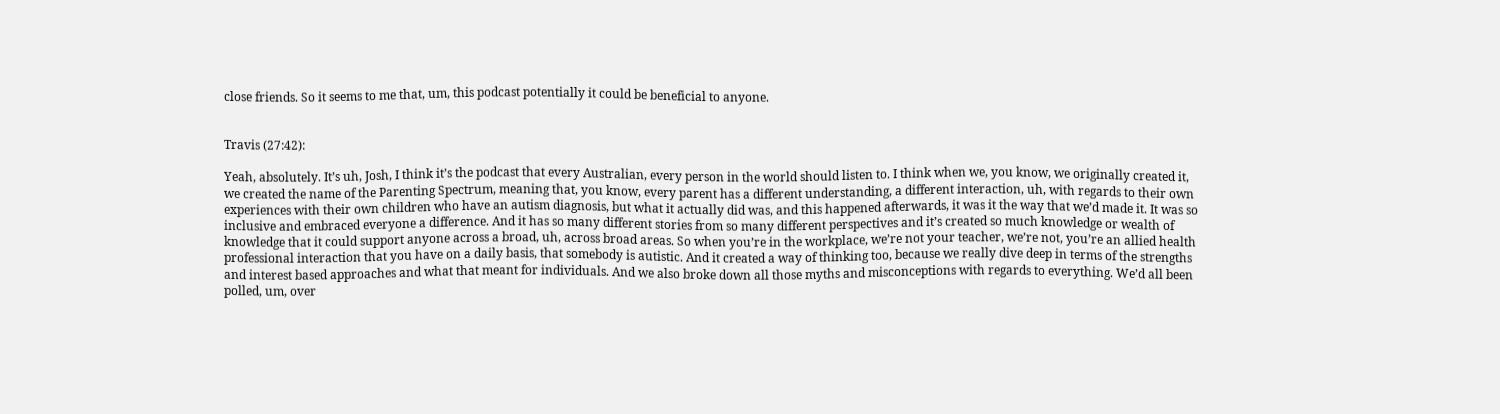close friends. So it seems to me that, um, this podcast potentially it could be beneficial to anyone.


Travis (27:42):

Yeah, absolutely. It’s uh, Josh, I think it’s the podcast that every Australian, every person in the world should listen to. I think when we, you know, we originally created it, we created the name of the Parenting Spectrum, meaning that, you know, every parent has a different understanding, a different interaction, uh, with regards to their own experiences with their own children who have an autism diagnosis, but what it actually did was, and this happened afterwards, it was it the way that we’d made it. It was so inclusive and embraced everyone a difference. And it has so many different stories from so many different perspectives and it’s created so much knowledge or wealth of knowledge that it could support anyone across a broad, uh, across broad areas. So when you’re in the workplace, we’re not your teacher, we’re not, you’re an allied health professional interaction that you have on a daily basis, that somebody is autistic. And it created a way of thinking too, because we really dive deep in terms of the strengths and interest based approaches and what that meant for individuals. And we also broke down all those myths and misconceptions with regards to everything. We’d all been polled, um, over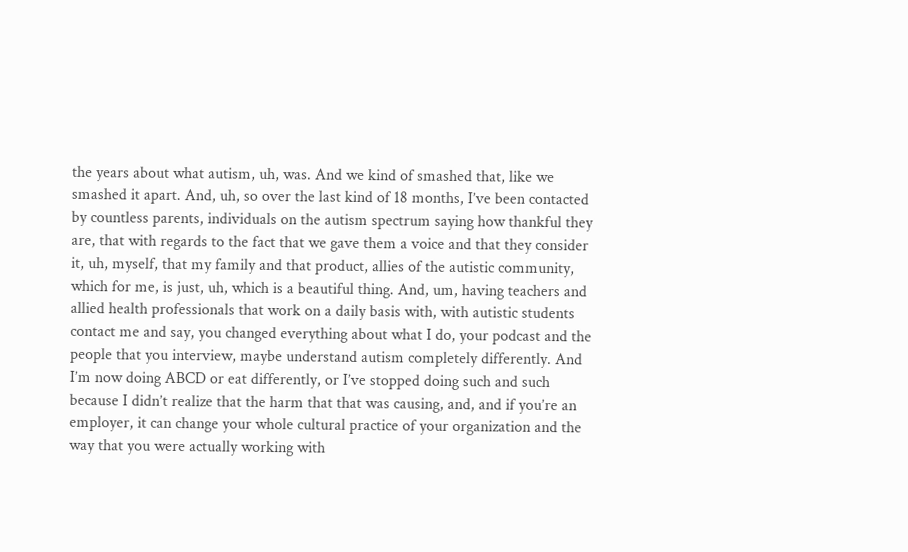the years about what autism, uh, was. And we kind of smashed that, like we smashed it apart. And, uh, so over the last kind of 18 months, I’ve been contacted by countless parents, individuals on the autism spectrum saying how thankful they are, that with regards to the fact that we gave them a voice and that they consider it, uh, myself, that my family and that product, allies of the autistic community, which for me, is just, uh, which is a beautiful thing. And, um, having teachers and allied health professionals that work on a daily basis with, with autistic students contact me and say, you changed everything about what I do, your podcast and the people that you interview, maybe understand autism completely differently. And I’m now doing ABCD or eat differently, or I’ve stopped doing such and such because I didn’t realize that the harm that that was causing, and, and if you’re an employer, it can change your whole cultural practice of your organization and the way that you were actually working with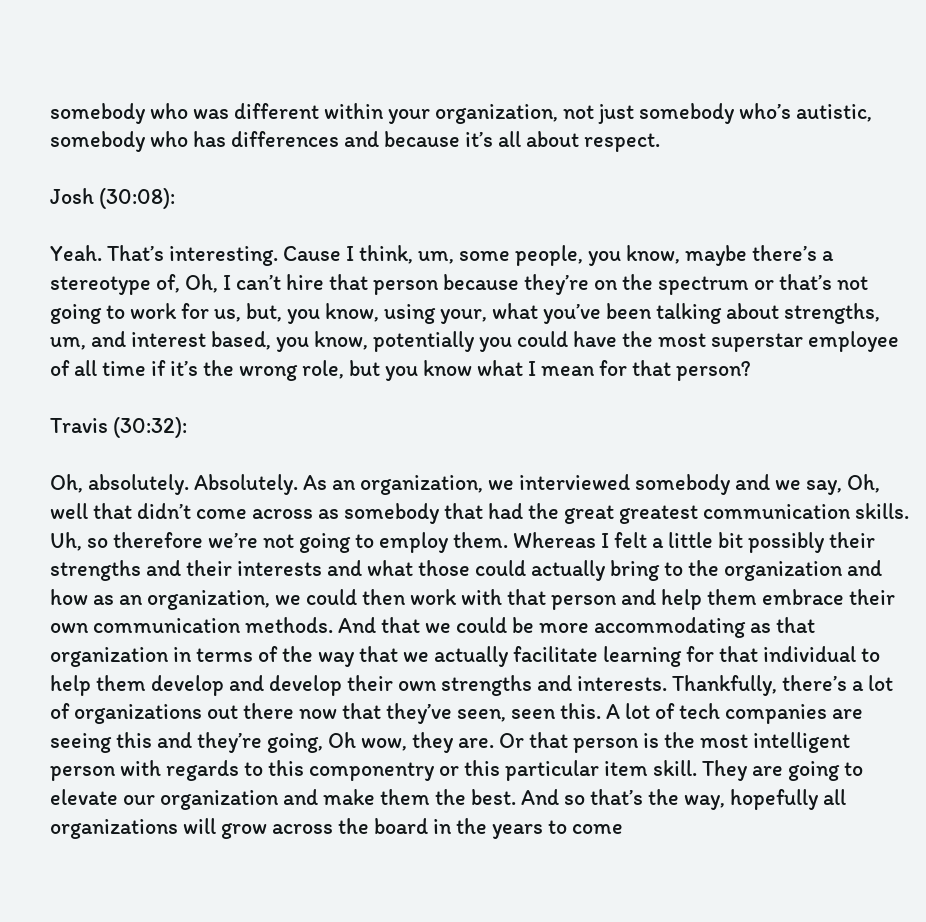somebody who was different within your organization, not just somebody who’s autistic, somebody who has differences and because it’s all about respect.

Josh (30:08):

Yeah. That’s interesting. Cause I think, um, some people, you know, maybe there’s a stereotype of, Oh, I can’t hire that person because they’re on the spectrum or that’s not going to work for us, but, you know, using your, what you’ve been talking about strengths, um, and interest based, you know, potentially you could have the most superstar employee of all time if it’s the wrong role, but you know what I mean for that person?

Travis (30:32):

Oh, absolutely. Absolutely. As an organization, we interviewed somebody and we say, Oh, well that didn’t come across as somebody that had the great greatest communication skills. Uh, so therefore we’re not going to employ them. Whereas I felt a little bit possibly their strengths and their interests and what those could actually bring to the organization and how as an organization, we could then work with that person and help them embrace their own communication methods. And that we could be more accommodating as that organization in terms of the way that we actually facilitate learning for that individual to help them develop and develop their own strengths and interests. Thankfully, there’s a lot of organizations out there now that they’ve seen, seen this. A lot of tech companies are seeing this and they’re going, Oh wow, they are. Or that person is the most intelligent person with regards to this componentry or this particular item skill. They are going to elevate our organization and make them the best. And so that’s the way, hopefully all organizations will grow across the board in the years to come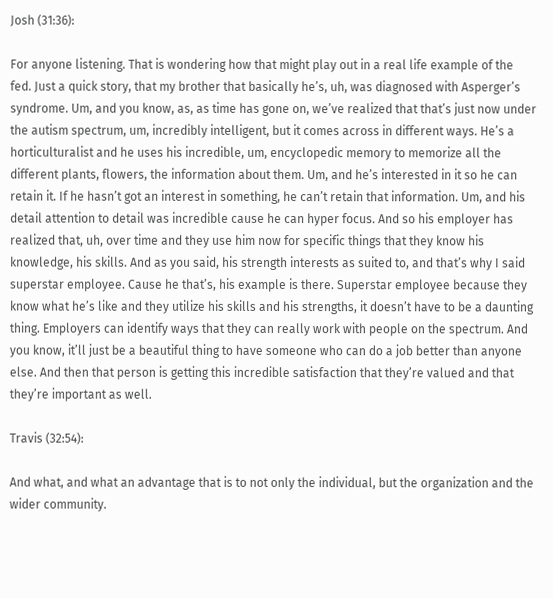Josh (31:36):

For anyone listening. That is wondering how that might play out in a real life example of the fed. Just a quick story, that my brother that basically he’s, uh, was diagnosed with Asperger’s syndrome. Um, and you know, as, as time has gone on, we’ve realized that that’s just now under the autism spectrum, um, incredibly intelligent, but it comes across in different ways. He’s a horticulturalist and he uses his incredible, um, encyclopedic memory to memorize all the different plants, flowers, the information about them. Um, and he’s interested in it so he can retain it. If he hasn’t got an interest in something, he can’t retain that information. Um, and his detail attention to detail was incredible cause he can hyper focus. And so his employer has realized that, uh, over time and they use him now for specific things that they know his knowledge, his skills. And as you said, his strength interests as suited to, and that’s why I said superstar employee. Cause he that’s, his example is there. Superstar employee because they know what he’s like and they utilize his skills and his strengths, it doesn’t have to be a daunting thing. Employers can identify ways that they can really work with people on the spectrum. And you know, it’ll just be a beautiful thing to have someone who can do a job better than anyone else. And then that person is getting this incredible satisfaction that they’re valued and that they’re important as well.

Travis (32:54):

And what, and what an advantage that is to not only the individual, but the organization and the wider community.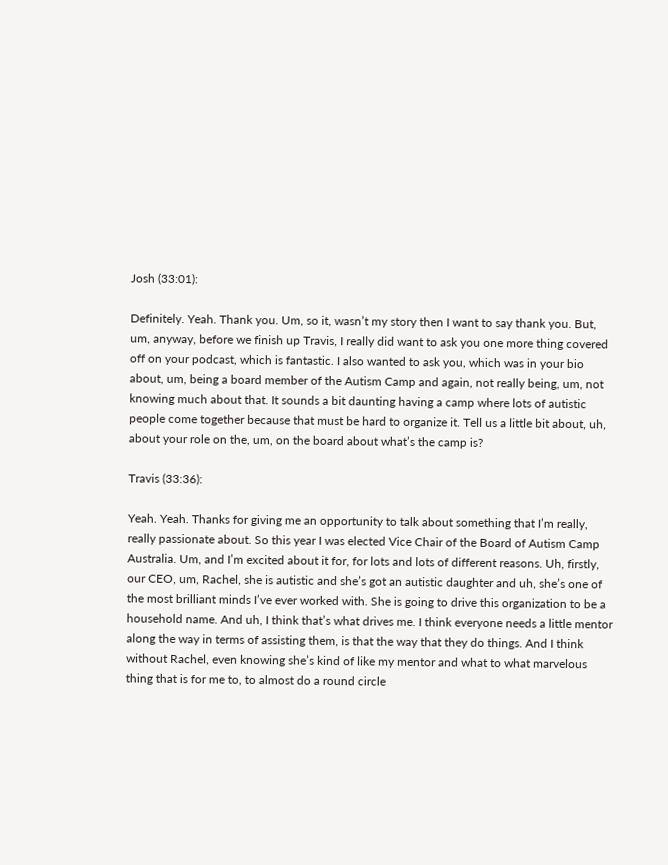Josh (33:01):

Definitely. Yeah. Thank you. Um, so it, wasn’t my story then I want to say thank you. But, um, anyway, before we finish up Travis, I really did want to ask you one more thing covered off on your podcast, which is fantastic. I also wanted to ask you, which was in your bio about, um, being a board member of the Autism Camp and again, not really being, um, not knowing much about that. It sounds a bit daunting having a camp where lots of autistic people come together because that must be hard to organize it. Tell us a little bit about, uh, about your role on the, um, on the board about what’s the camp is?

Travis (33:36):

Yeah. Yeah. Thanks for giving me an opportunity to talk about something that I’m really, really passionate about. So this year I was elected Vice Chair of the Board of Autism Camp Australia. Um, and I’m excited about it for, for lots and lots of different reasons. Uh, firstly, our CEO, um, Rachel, she is autistic and she’s got an autistic daughter and uh, she’s one of the most brilliant minds I’ve ever worked with. She is going to drive this organization to be a household name. And uh, I think that’s what drives me. I think everyone needs a little mentor along the way in terms of assisting them, is that the way that they do things. And I think without Rachel, even knowing she’s kind of like my mentor and what to what marvelous thing that is for me to, to almost do a round circle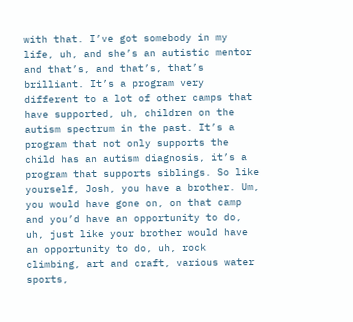with that. I’ve got somebody in my life, uh, and she’s an autistic mentor and that’s, and that’s, that’s brilliant. It’s a program very different to a lot of other camps that have supported, uh, children on the autism spectrum in the past. It’s a program that not only supports the child has an autism diagnosis, it’s a program that supports siblings. So like yourself, Josh, you have a brother. Um, you would have gone on, on that camp and you’d have an opportunity to do, uh, just like your brother would have an opportunity to do, uh, rock climbing, art and craft, various water sports,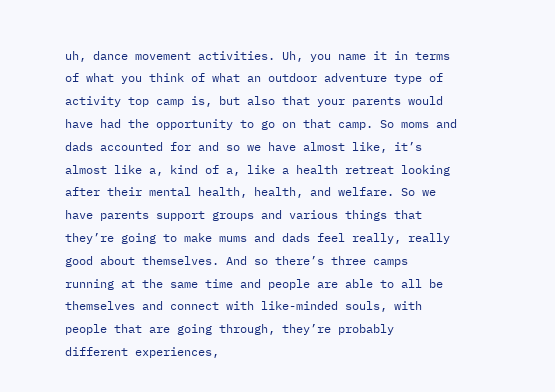uh, dance movement activities. Uh, you name it in terms of what you think of what an outdoor adventure type of activity top camp is, but also that your parents would have had the opportunity to go on that camp. So moms and dads accounted for and so we have almost like, it’s almost like a, kind of a, like a health retreat looking after their mental health, health, and welfare. So we have parents support groups and various things that they’re going to make mums and dads feel really, really good about themselves. And so there’s three camps running at the same time and people are able to all be themselves and connect with like-minded souls, with people that are going through, they’re probably different experiences,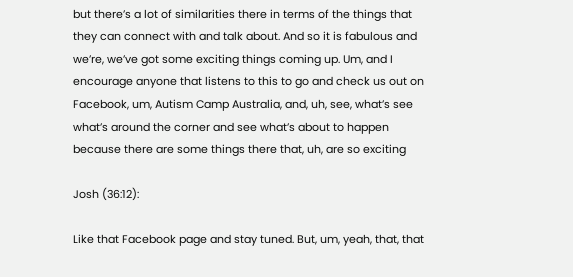but there’s a lot of similarities there in terms of the things that they can connect with and talk about. And so it is fabulous and we’re, we’ve got some exciting things coming up. Um, and I encourage anyone that listens to this to go and check us out on Facebook, um, Autism Camp Australia, and, uh, see, what’s see what’s around the corner and see what’s about to happen because there are some things there that, uh, are so exciting

Josh (36:12):

Like that Facebook page and stay tuned. But, um, yeah, that, that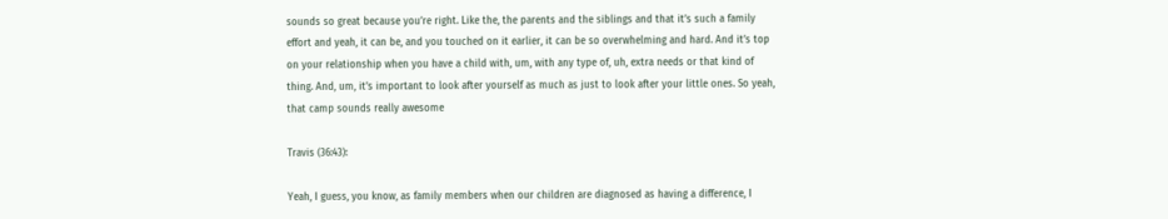sounds so great because you’re right. Like the, the parents and the siblings and that it’s such a family effort and yeah, it can be, and you touched on it earlier, it can be so overwhelming and hard. And it’s top on your relationship when you have a child with, um, with any type of, uh, extra needs or that kind of thing. And, um, it’s important to look after yourself as much as just to look after your little ones. So yeah, that camp sounds really awesome

Travis (36:43):

Yeah, I guess, you know, as family members when our children are diagnosed as having a difference, I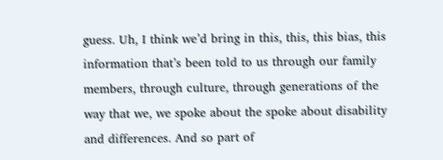guess. Uh, I think we’d bring in this, this, this bias, this information that’s been told to us through our family members, through culture, through generations of the way that we, we spoke about the spoke about disability and differences. And so part of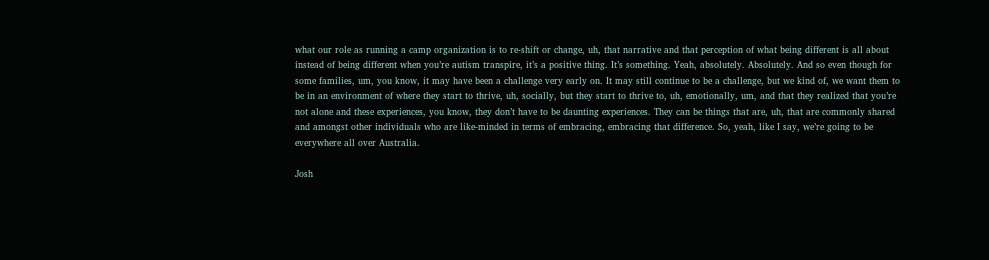what our role as running a camp organization is to re-shift or change, uh, that narrative and that perception of what being different is all about instead of being different when you’re autism transpire, it’s a positive thing. It’s something. Yeah, absolutely. Absolutely. And so even though for some families, um, you know, it may have been a challenge very early on. It may still continue to be a challenge, but we kind of, we want them to be in an environment of where they start to thrive, uh, socially, but they start to thrive to, uh, emotionally, um, and that they realized that you’re not alone and these experiences, you know, they don’t have to be daunting experiences. They can be things that are, uh, that are commonly shared and amongst other individuals who are like-minded in terms of embracing, embracing that difference. So, yeah, like I say, we’re going to be everywhere all over Australia.

Josh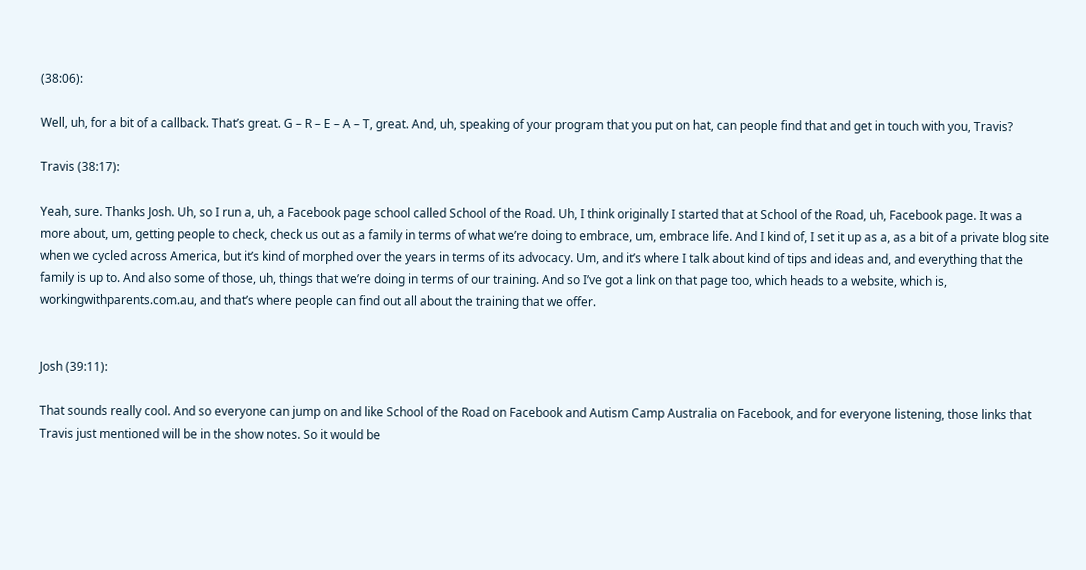(38:06):

Well, uh, for a bit of a callback. That’s great. G – R – E – A – T, great. And, uh, speaking of your program that you put on hat, can people find that and get in touch with you, Travis?

Travis (38:17):

Yeah, sure. Thanks Josh. Uh, so I run a, uh, a Facebook page school called School of the Road. Uh, I think originally I started that at School of the Road, uh, Facebook page. It was a more about, um, getting people to check, check us out as a family in terms of what we’re doing to embrace, um, embrace life. And I kind of, I set it up as a, as a bit of a private blog site when we cycled across America, but it’s kind of morphed over the years in terms of its advocacy. Um, and it’s where I talk about kind of tips and ideas and, and everything that the family is up to. And also some of those, uh, things that we’re doing in terms of our training. And so I’ve got a link on that page too, which heads to a website, which is, workingwithparents.com.au, and that’s where people can find out all about the training that we offer.


Josh (39:11):

That sounds really cool. And so everyone can jump on and like School of the Road on Facebook and Autism Camp Australia on Facebook, and for everyone listening, those links that Travis just mentioned will be in the show notes. So it would be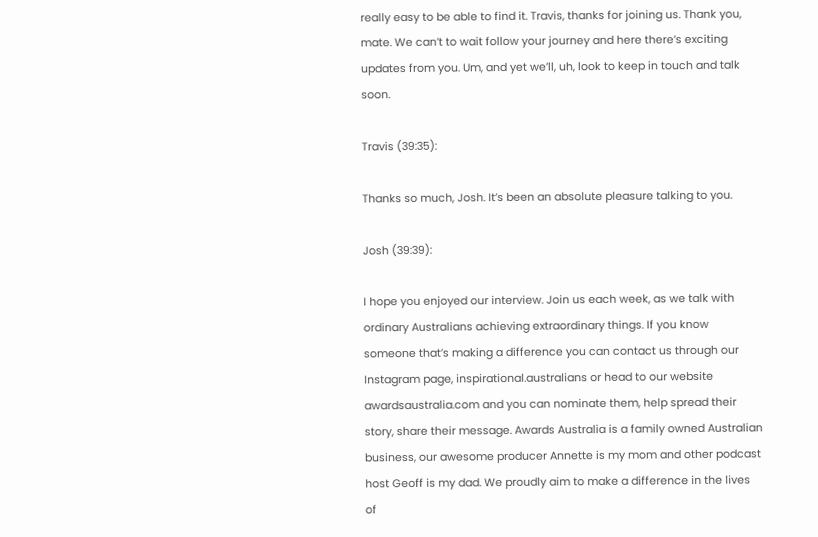really easy to be able to find it. Travis, thanks for joining us. Thank you, mate. We can’t to wait follow your journey and here there’s exciting updates from you. Um, and yet we’ll, uh, look to keep in touch and talk soon.

Travis (39:35):

Thanks so much, Josh. It’s been an absolute pleasure talking to you.

Josh (39:39):

I hope you enjoyed our interview. Join us each week, as we talk with ordinary Australians achieving extraordinary things. If you know someone that’s making a difference you can contact us through our Instagram page, inspirational.australians or head to our website awardsaustralia.com and you can nominate them, help spread their story, share their message. Awards Australia is a family owned Australian business, our awesome producer Annette is my mom and other podcast host Geoff is my dad. We proudly aim to make a difference in the lives of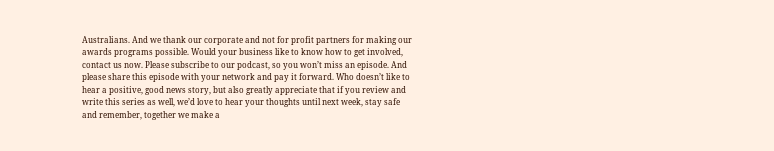Australians. And we thank our corporate and not for profit partners for making our awards programs possible. Would your business like to know how to get involved, contact us now. Please subscribe to our podcast, so you won’t miss an episode. And please share this episode with your network and pay it forward. Who doesn’t like to hear a positive, good news story, but also greatly appreciate that if you review and write this series as well, we’d love to hear your thoughts until next week, stay safe and remember, together we make a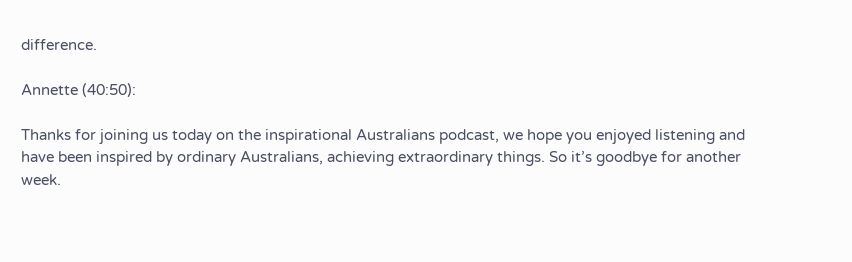difference.

Annette (40:50):

Thanks for joining us today on the inspirational Australians podcast, we hope you enjoyed listening and have been inspired by ordinary Australians, achieving extraordinary things. So it’s goodbye for another week.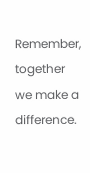Remember, together we make a difference.